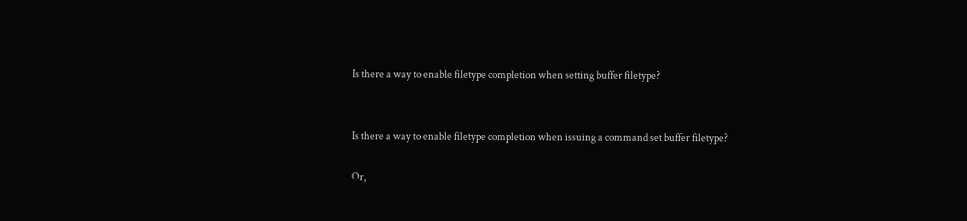Is there a way to enable filetype completion when setting buffer filetype?


Is there a way to enable filetype completion when issuing a command set buffer filetype?

Or,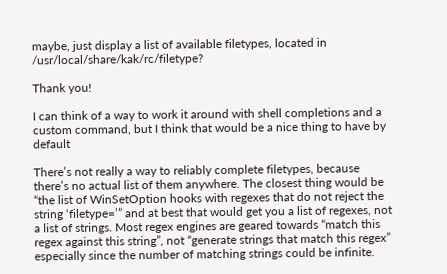maybe, just display a list of available filetypes, located in /usr/local/share/kak/rc/filetype?

Thank you!

I can think of a way to work it around with shell completions and a custom command, but I think that would be a nice thing to have by default

There’s not really a way to reliably complete filetypes, because there’s no actual list of them anywhere. The closest thing would be “the list of WinSetOption hooks with regexes that do not reject the string ‘filetype=’” and at best that would get you a list of regexes, not a list of strings. Most regex engines are geared towards “match this regex against this string”, not “generate strings that match this regex” especially since the number of matching strings could be infinite.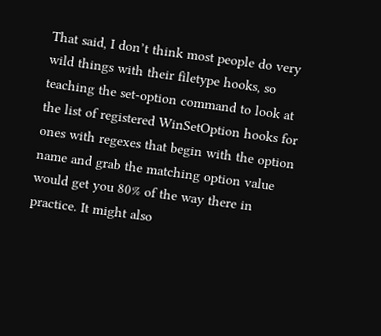That said, I don’t think most people do very wild things with their filetype hooks, so teaching the set-option command to look at the list of registered WinSetOption hooks for ones with regexes that begin with the option name and grab the matching option value would get you 80% of the way there in practice. It might also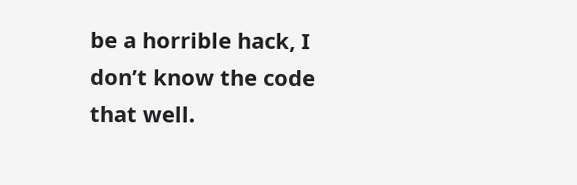be a horrible hack, I don’t know the code that well.